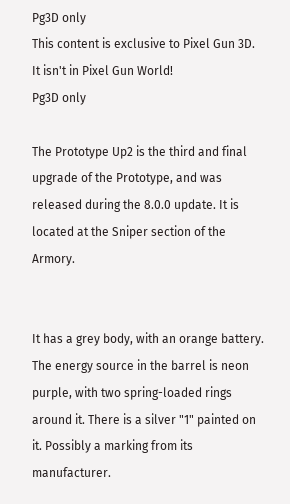Pg3D only
This content is exclusive to Pixel Gun 3D. It isn't in Pixel Gun World!
Pg3D only

The Prototype Up2 is the third and final upgrade of the Prototype, and was released during the 8.0.0 update. It is located at the Sniper section of the Armory.


It has a grey body, with an orange battery. The energy source in the barrel is neon purple, with two spring-loaded rings around it. There is a silver "1" painted on it. Possibly a marking from its manufacturer.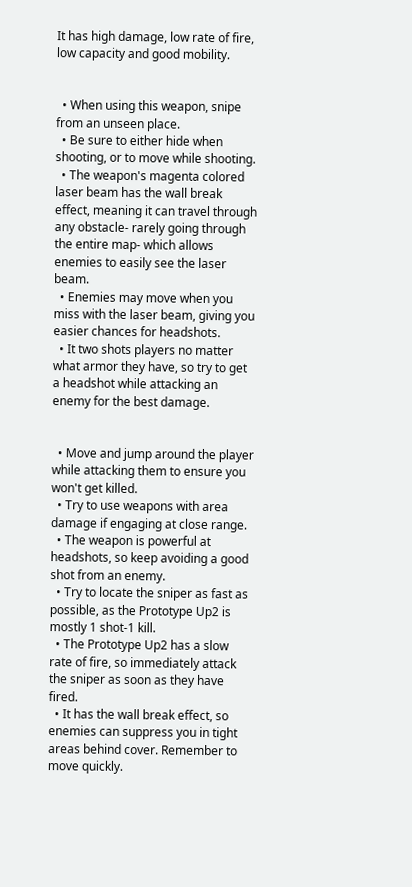It has high damage, low rate of fire, low capacity and good mobility.


  • When using this weapon, snipe from an unseen place.
  • Be sure to either hide when shooting, or to move while shooting.
  • The weapon's magenta colored laser beam has the wall break effect, meaning it can travel through any obstacle- rarely going through the entire map- which allows enemies to easily see the laser beam.
  • Enemies may move when you miss with the laser beam, giving you easier chances for headshots.
  • It two shots players no matter what armor they have, so try to get a headshot while attacking an enemy for the best damage.


  • Move and jump around the player while attacking them to ensure you won't get killed.
  • Try to use weapons with area damage if engaging at close range.
  • The weapon is powerful at headshots, so keep avoiding a good shot from an enemy.
  • Try to locate the sniper as fast as possible, as the Prototype Up2 is mostly 1 shot-1 kill.
  • The Prototype Up2 has a slow rate of fire, so immediately attack the sniper as soon as they have fired.
  • It has the wall break effect, so enemies can suppress you in tight areas behind cover. Remember to move quickly.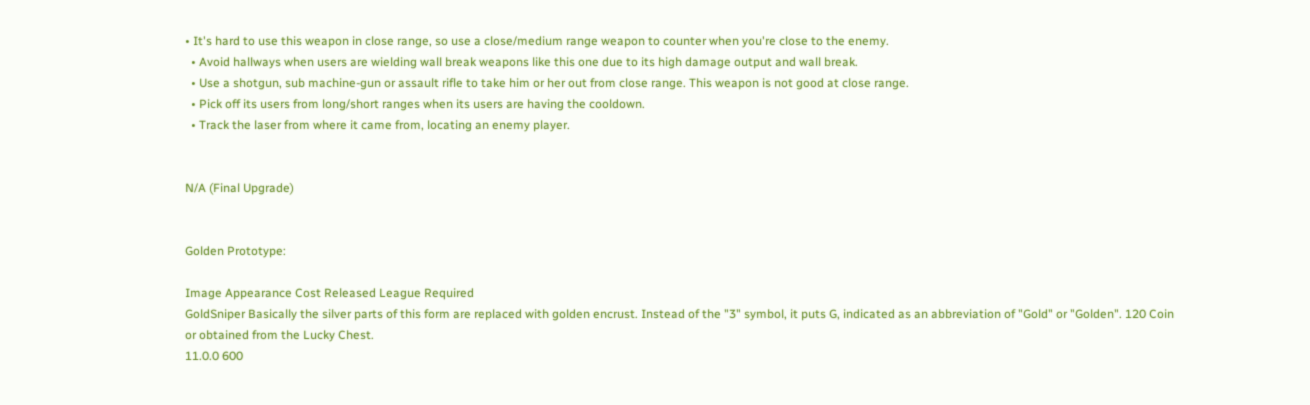• It's hard to use this weapon in close range, so use a close/medium range weapon to counter when you're close to the enemy.
  • Avoid hallways when users are wielding wall break weapons like this one due to its high damage output and wall break.
  • Use a shotgun, sub machine-gun or assault rifle to take him or her out from close range. This weapon is not good at close range.
  • Pick off its users from long/short ranges when its users are having the cooldown.
  • Track the laser from where it came from, locating an enemy player.


N/A (Final Upgrade)


Golden Prototype:

Image Appearance Cost Released League Required
GoldSniper Basically the silver parts of this form are replaced with golden encrust. Instead of the "3" symbol, it puts G, indicated as an abbreviation of "Gold" or "Golden". 120 Coin
or obtained from the Lucky Chest.
11.0.0 600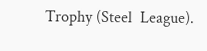Trophy (Steel  League).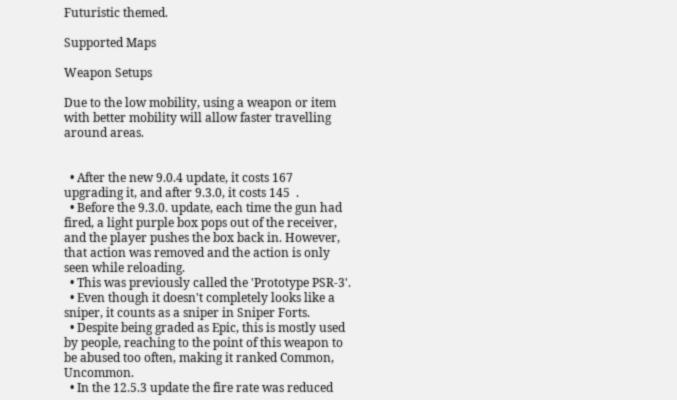Futuristic themed.

Supported Maps

Weapon Setups

Due to the low mobility, using a weapon or item with better mobility will allow faster travelling around areas.


  • After the new 9.0.4 update, it costs 167 upgrading it, and after 9.3.0, it costs 145  .
  • Before the 9.3.0. update, each time the gun had fired, a light purple box pops out of the receiver, and the player pushes the box back in. However, that action was removed and the action is only seen while reloading.
  • This was previously called the 'Prototype PSR-3'.
  • Even though it doesn't completely looks like a sniper, it counts as a sniper in Sniper Forts.
  • Despite being graded as Epic, this is mostly used by people, reaching to the point of this weapon to be abused too often, making it ranked Common, Uncommon.
  • In the 12.5.3 update the fire rate was reduced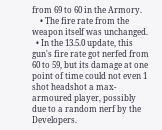from 69 to 60 in the Armory.
    • The fire rate from the weapon itself was unchanged.
  • In the 13.5.0 update, this gun's fire rate got nerfed from 60 to 59, but its damage at one point of time could not even 1 shot headshot a max-armoured player, possibly due to a random nerf by the Developers.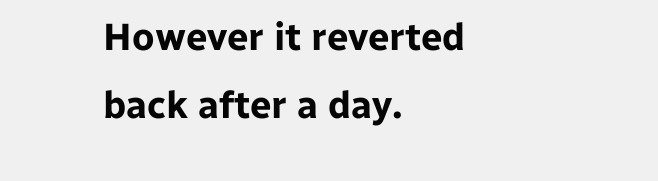However it reverted back after a day.